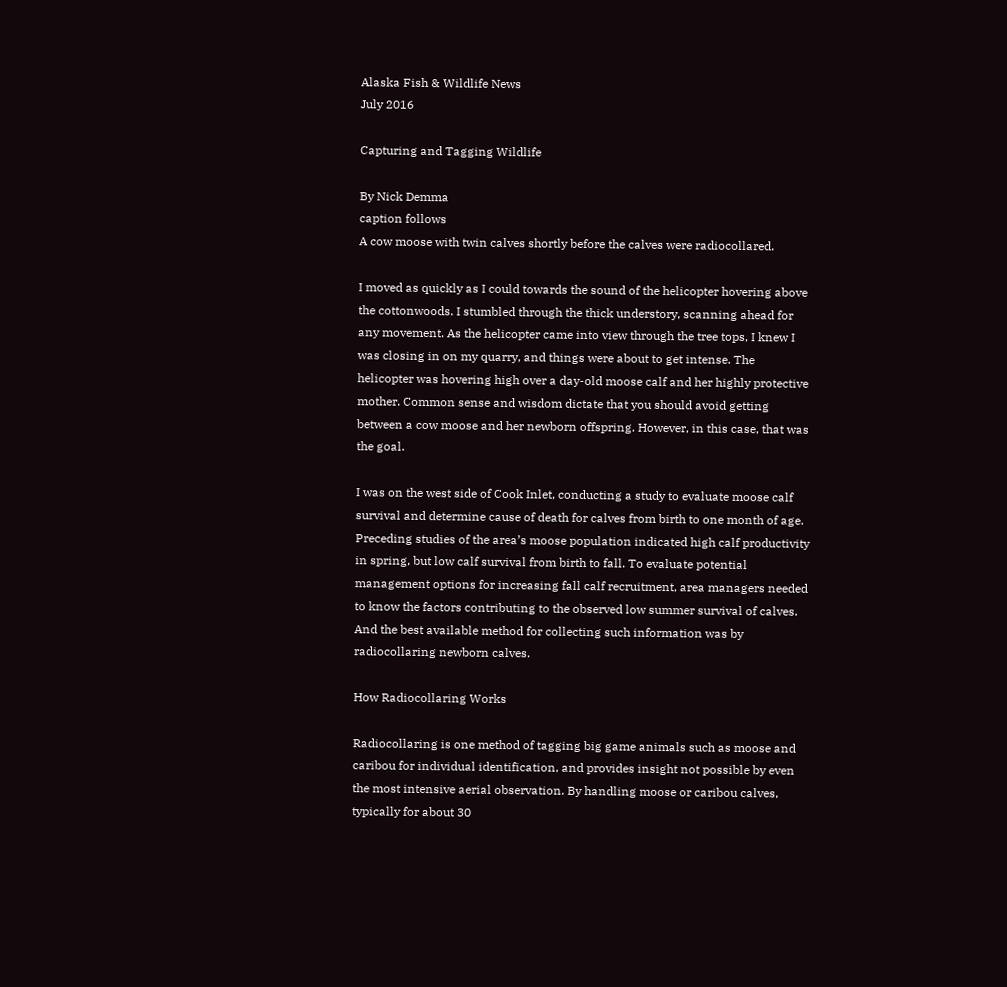Alaska Fish & Wildlife News
July 2016

Capturing and Tagging Wildlife

By Nick Demma
caption follows
A cow moose with twin calves shortly before the calves were radiocollared.

I moved as quickly as I could towards the sound of the helicopter hovering above the cottonwoods. I stumbled through the thick understory, scanning ahead for any movement. As the helicopter came into view through the tree tops, I knew I was closing in on my quarry, and things were about to get intense. The helicopter was hovering high over a day-old moose calf and her highly protective mother. Common sense and wisdom dictate that you should avoid getting between a cow moose and her newborn offspring. However, in this case, that was the goal.

I was on the west side of Cook Inlet, conducting a study to evaluate moose calf survival and determine cause of death for calves from birth to one month of age. Preceding studies of the area’s moose population indicated high calf productivity in spring, but low calf survival from birth to fall. To evaluate potential management options for increasing fall calf recruitment, area managers needed to know the factors contributing to the observed low summer survival of calves. And the best available method for collecting such information was by radiocollaring newborn calves.

How Radiocollaring Works

Radiocollaring is one method of tagging big game animals such as moose and caribou for individual identification, and provides insight not possible by even the most intensive aerial observation. By handling moose or caribou calves, typically for about 30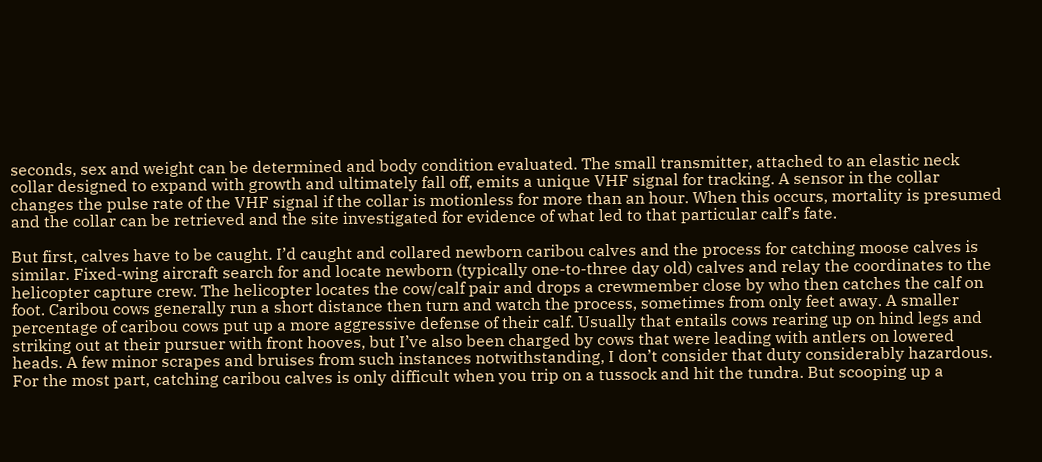seconds, sex and weight can be determined and body condition evaluated. The small transmitter, attached to an elastic neck collar designed to expand with growth and ultimately fall off, emits a unique VHF signal for tracking. A sensor in the collar changes the pulse rate of the VHF signal if the collar is motionless for more than an hour. When this occurs, mortality is presumed and the collar can be retrieved and the site investigated for evidence of what led to that particular calf’s fate.

But first, calves have to be caught. I’d caught and collared newborn caribou calves and the process for catching moose calves is similar. Fixed-wing aircraft search for and locate newborn (typically one-to-three day old) calves and relay the coordinates to the helicopter capture crew. The helicopter locates the cow/calf pair and drops a crewmember close by who then catches the calf on foot. Caribou cows generally run a short distance then turn and watch the process, sometimes from only feet away. A smaller percentage of caribou cows put up a more aggressive defense of their calf. Usually that entails cows rearing up on hind legs and striking out at their pursuer with front hooves, but I’ve also been charged by cows that were leading with antlers on lowered heads. A few minor scrapes and bruises from such instances notwithstanding, I don’t consider that duty considerably hazardous. For the most part, catching caribou calves is only difficult when you trip on a tussock and hit the tundra. But scooping up a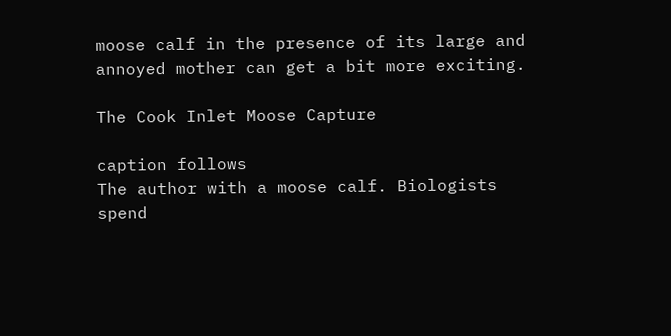moose calf in the presence of its large and annoyed mother can get a bit more exciting.

The Cook Inlet Moose Capture

caption follows
The author with a moose calf. Biologists spend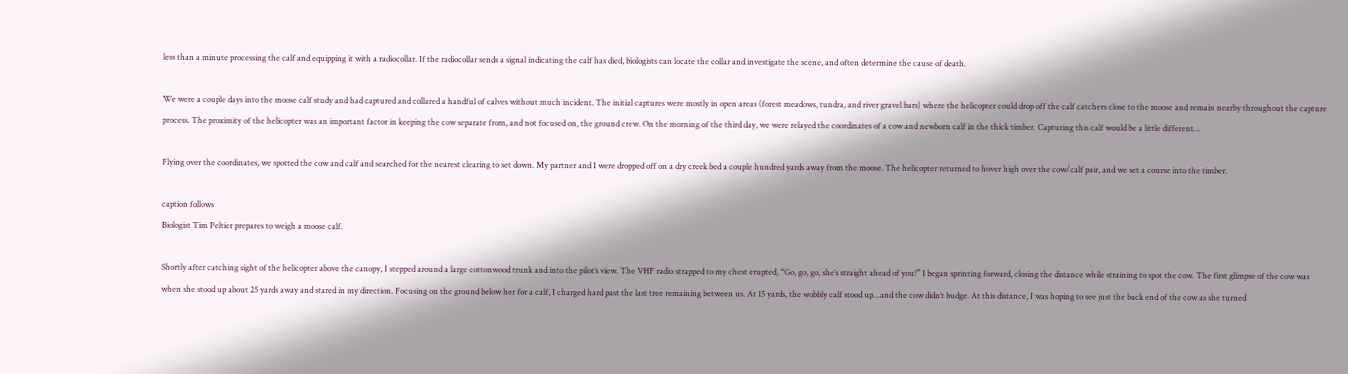less than a minute processing the calf and equipping it with a radiocollar. If the radiocollar sends a signal indicating the calf has died, biologists can locate the collar and investigate the scene, and often determine the cause of death.

We were a couple days into the moose calf study and had captured and collared a handful of calves without much incident. The initial captures were mostly in open areas (forest meadows, tundra, and river gravel bars) where the helicopter could drop off the calf catchers close to the moose and remain nearby throughout the capture process. The proximity of the helicopter was an important factor in keeping the cow separate from, and not focused on, the ground crew. On the morning of the third day, we were relayed the coordinates of a cow and newborn calf in the thick timber. Capturing this calf would be a little different…

Flying over the coordinates, we spotted the cow and calf and searched for the nearest clearing to set down. My partner and I were dropped off on a dry creek bed a couple hundred yards away from the moose. The helicopter returned to hover high over the cow/calf pair, and we set a course into the timber.

caption follows
Biologist Tim Peltier prepares to weigh a moose calf.

Shortly after catching sight of the helicopter above the canopy, I stepped around a large cottonwood trunk and into the pilot’s view. The VHF radio strapped to my chest erupted, “Go, go, go, she’s straight ahead of you!” I began sprinting forward, closing the distance while straining to spot the cow. The first glimpse of the cow was when she stood up about 25 yards away and stared in my direction. Focusing on the ground below her for a calf, I charged hard past the last tree remaining between us. At 15 yards, the wobbly calf stood up…and the cow didn’t budge. At this distance, I was hoping to see just the back end of the cow as she turned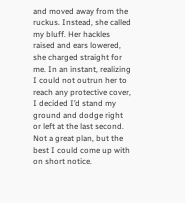and moved away from the ruckus. Instead, she called my bluff. Her hackles raised and ears lowered, she charged straight for me. In an instant, realizing I could not outrun her to reach any protective cover, I decided I’d stand my ground and dodge right or left at the last second. Not a great plan, but the best I could come up with on short notice.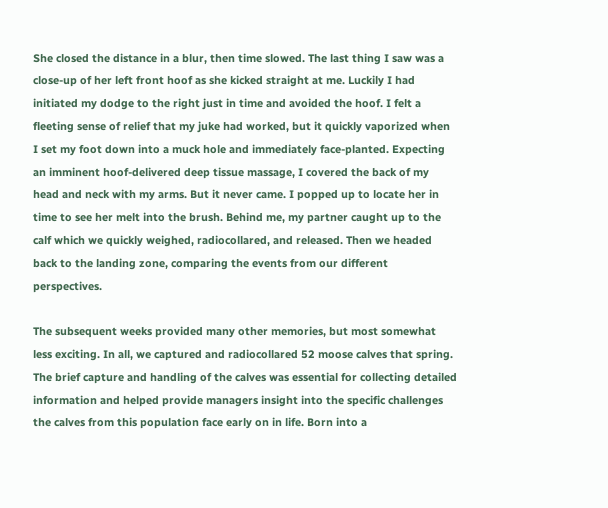She closed the distance in a blur, then time slowed. The last thing I saw was a close-up of her left front hoof as she kicked straight at me. Luckily I had initiated my dodge to the right just in time and avoided the hoof. I felt a fleeting sense of relief that my juke had worked, but it quickly vaporized when I set my foot down into a muck hole and immediately face-planted. Expecting an imminent hoof-delivered deep tissue massage, I covered the back of my head and neck with my arms. But it never came. I popped up to locate her in time to see her melt into the brush. Behind me, my partner caught up to the calf which we quickly weighed, radiocollared, and released. Then we headed back to the landing zone, comparing the events from our different perspectives.

The subsequent weeks provided many other memories, but most somewhat less exciting. In all, we captured and radiocollared 52 moose calves that spring. The brief capture and handling of the calves was essential for collecting detailed information and helped provide managers insight into the specific challenges the calves from this population face early on in life. Born into a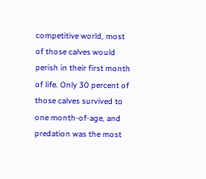competitive world, most of those calves would perish in their first month of life. Only 30 percent of those calves survived to one month-of-age, and predation was the most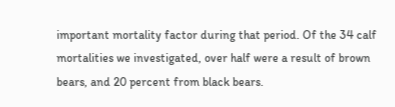important mortality factor during that period. Of the 34 calf mortalities we investigated, over half were a result of brown bears, and 20 percent from black bears.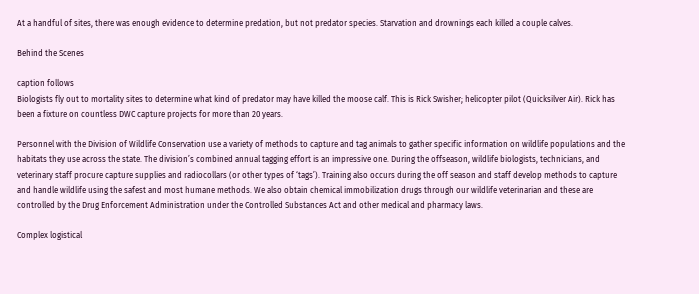At a handful of sites, there was enough evidence to determine predation, but not predator species. Starvation and drownings each killed a couple calves.

Behind the Scenes

caption follows
Biologists fly out to mortality sites to determine what kind of predator may have killed the moose calf. This is Rick Swisher; helicopter pilot (Quicksilver Air). Rick has been a fixture on countless DWC capture projects for more than 20 years.

Personnel with the Division of Wildlife Conservation use a variety of methods to capture and tag animals to gather specific information on wildlife populations and the habitats they use across the state. The division’s combined annual tagging effort is an impressive one. During the offseason, wildlife biologists, technicians, and veterinary staff procure capture supplies and radiocollars (or other types of ‘tags’). Training also occurs during the off season and staff develop methods to capture and handle wildlife using the safest and most humane methods. We also obtain chemical immobilization drugs through our wildlife veterinarian and these are controlled by the Drug Enforcement Administration under the Controlled Substances Act and other medical and pharmacy laws.

Complex logistical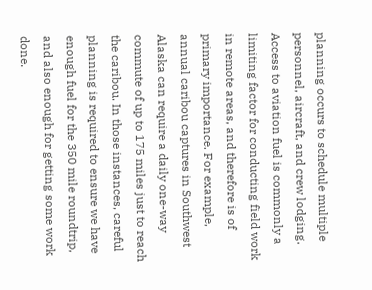planning occurs to schedule multiple personnel, aircraft, and crew lodging. Access to aviation fuel is commonly a limiting factor for conducting field work in remote areas, and therefore is of primary importance. For example, annual caribou captures in Southwest Alaska can require a daily one-way commute of up to 175 miles just to reach the caribou. In those instances, careful planning is required to ensure we have enough fuel for the 350 mile roundtrip, and also enough for getting some work done.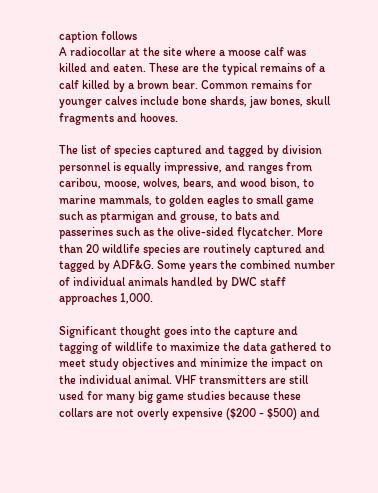caption follows
A radiocollar at the site where a moose calf was killed and eaten. These are the typical remains of a calf killed by a brown bear. Common remains for younger calves include bone shards, jaw bones, skull fragments and hooves.

The list of species captured and tagged by division personnel is equally impressive, and ranges from caribou, moose, wolves, bears, and wood bison, to marine mammals, to golden eagles to small game such as ptarmigan and grouse, to bats and passerines such as the olive-sided flycatcher. More than 20 wildlife species are routinely captured and tagged by ADF&G. Some years the combined number of individual animals handled by DWC staff approaches 1,000.

Significant thought goes into the capture and tagging of wildlife to maximize the data gathered to meet study objectives and minimize the impact on the individual animal. VHF transmitters are still used for many big game studies because these collars are not overly expensive ($200 - $500) and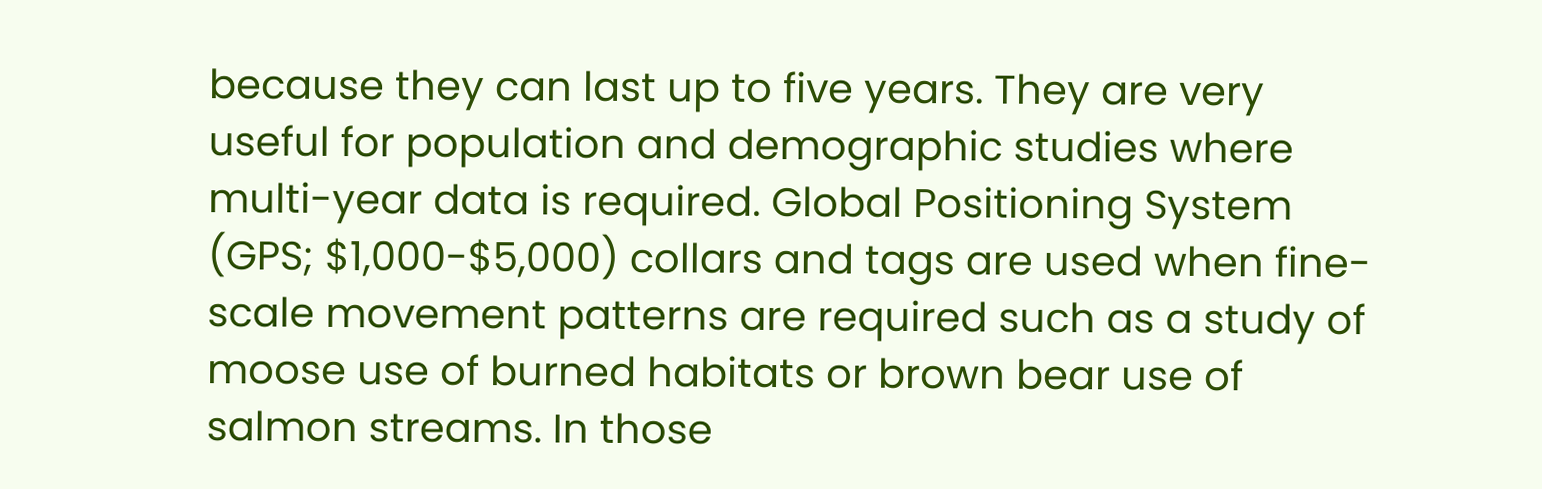because they can last up to five years. They are very useful for population and demographic studies where multi-year data is required. Global Positioning System (GPS; $1,000-$5,000) collars and tags are used when fine-scale movement patterns are required such as a study of moose use of burned habitats or brown bear use of salmon streams. In those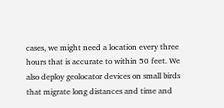cases, we might need a location every three hours that is accurate to within 50 feet. We also deploy geolocator devices on small birds that migrate long distances and time and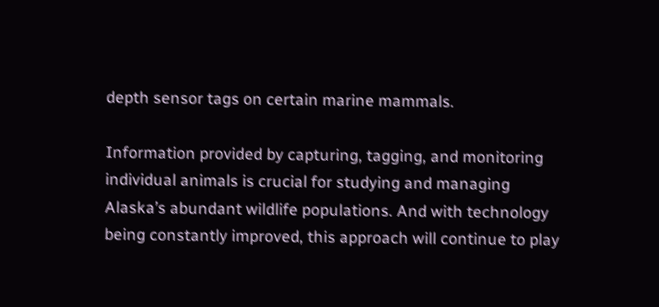depth sensor tags on certain marine mammals.

Information provided by capturing, tagging, and monitoring individual animals is crucial for studying and managing Alaska’s abundant wildlife populations. And with technology being constantly improved, this approach will continue to play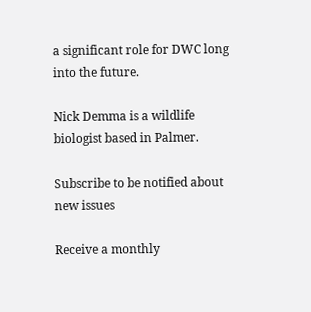a significant role for DWC long into the future.

Nick Demma is a wildlife biologist based in Palmer.

Subscribe to be notified about new issues

Receive a monthly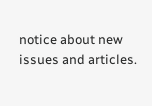notice about new issues and articles.